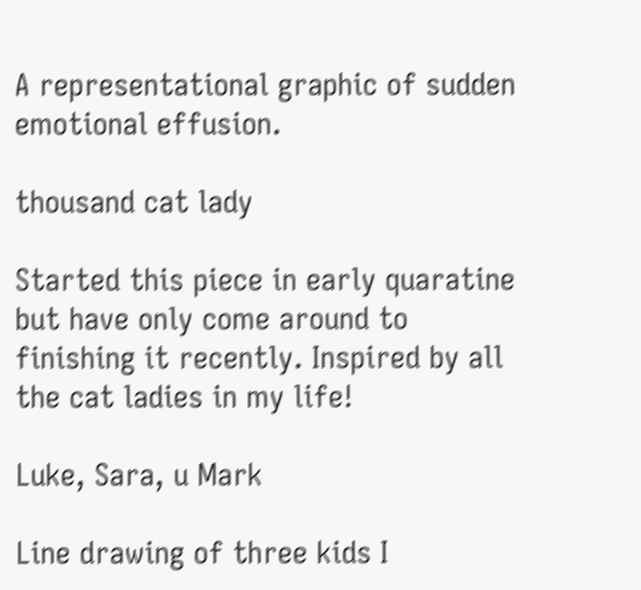A representational graphic of sudden emotional effusion.

thousand cat lady

Started this piece in early quaratine but have only come around to finishing it recently. Inspired by all the cat ladies in my life!

Luke, Sara, u Mark

Line drawing of three kids I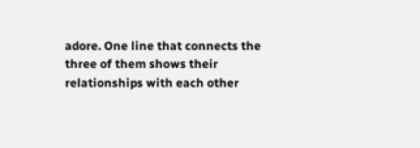adore. One line that connects the three of them shows their relationships with each other